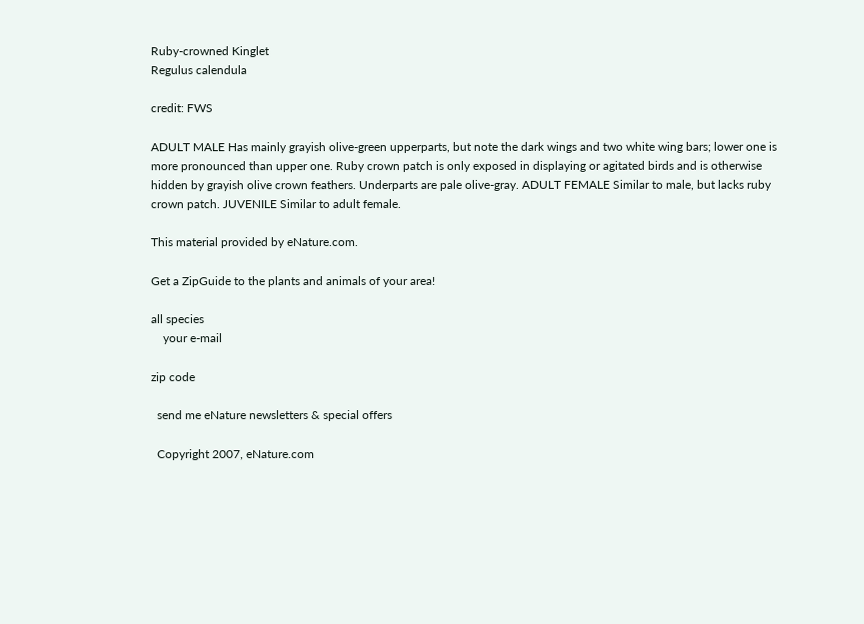Ruby-crowned Kinglet
Regulus calendula

credit: FWS

ADULT MALE Has mainly grayish olive-green upperparts, but note the dark wings and two white wing bars; lower one is more pronounced than upper one. Ruby crown patch is only exposed in displaying or agitated birds and is otherwise hidden by grayish olive crown feathers. Underparts are pale olive-gray. ADULT FEMALE Similar to male, but lacks ruby crown patch. JUVENILE Similar to adult female.

This material provided by eNature.com.

Get a ZipGuide to the plants and animals of your area!

all species
    your e-mail

zip code

  send me eNature newsletters & special offers

  Copyright 2007, eNature.com